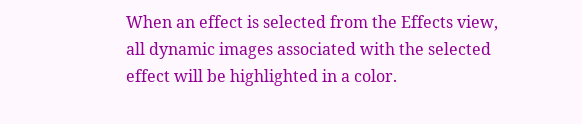When an effect is selected from the Effects view, all dynamic images associated with the selected effect will be highlighted in a color.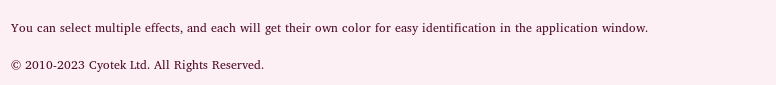You can select multiple effects, and each will get their own color for easy identification in the application window.

© 2010-2023 Cyotek Ltd. All Rights Reserved.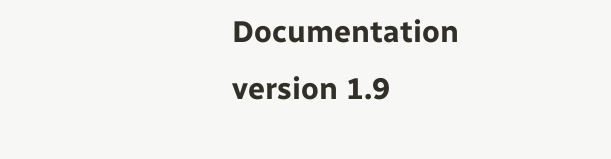Documentation version 1.9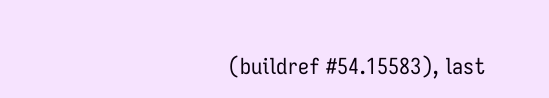(buildref #54.15583), last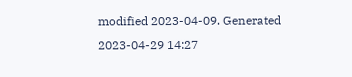modified 2023-04-09. Generated 2023-04-29 14:27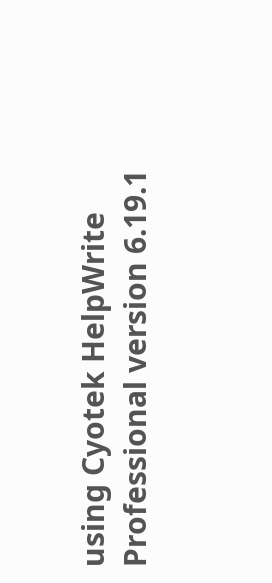using Cyotek HelpWrite Professional version 6.19.1